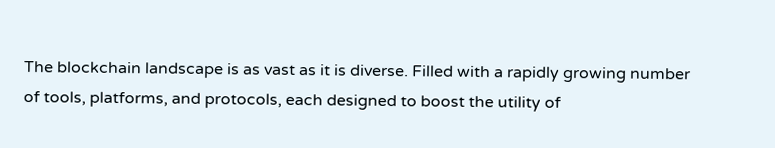The blockchain landscape is as vast as it is diverse. Filled with a rapidly growing number of tools, platforms, and protocols, each designed to boost the utility of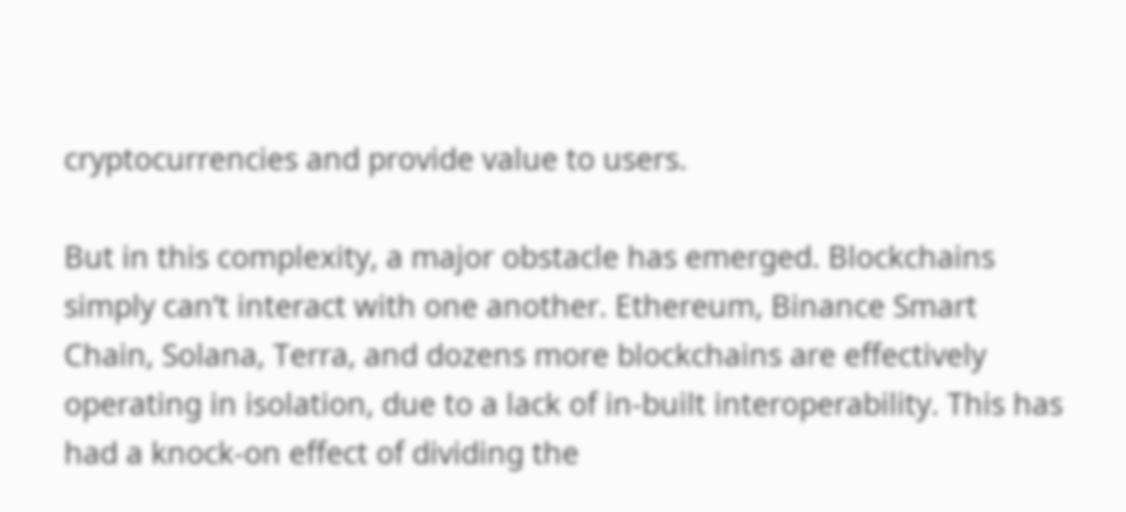cryptocurrencies and provide value to users.

But in this complexity, a major obstacle has emerged. Blockchains simply can’t interact with one another. Ethereum, Binance Smart Chain, Solana, Terra, and dozens more blockchains are effectively operating in isolation, due to a lack of in-built interoperability. This has had a knock-on effect of dividing the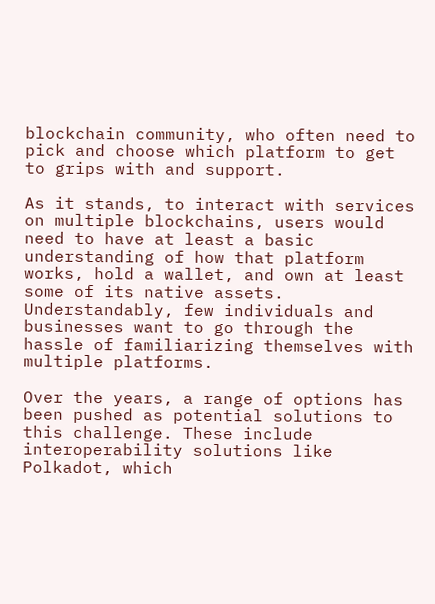blockchain community, who often need to pick and choose which platform to get to grips with and support.

As it stands, to interact with services on multiple blockchains, users would need to have at least a basic understanding of how that platform works, hold a wallet, and own at least some of its native assets. Understandably, few individuals and businesses want to go through the hassle of familiarizing themselves with multiple platforms.

Over the years, a range of options has been pushed as potential solutions to this challenge. These include interoperability solutions like Polkadot, which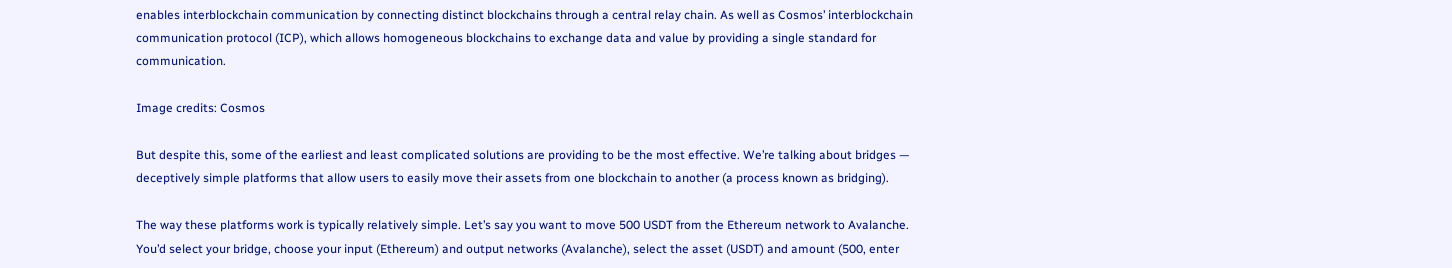enables interblockchain communication by connecting distinct blockchains through a central relay chain. As well as Cosmos’ interblockchain communication protocol (ICP), which allows homogeneous blockchains to exchange data and value by providing a single standard for communication.

Image credits: Cosmos

But despite this, some of the earliest and least complicated solutions are providing to be the most effective. We’re talking about bridges — deceptively simple platforms that allow users to easily move their assets from one blockchain to another (a process known as bridging).

The way these platforms work is typically relatively simple. Let’s say you want to move 500 USDT from the Ethereum network to Avalanche. You’d select your bridge, choose your input (Ethereum) and output networks (Avalanche), select the asset (USDT) and amount (500, enter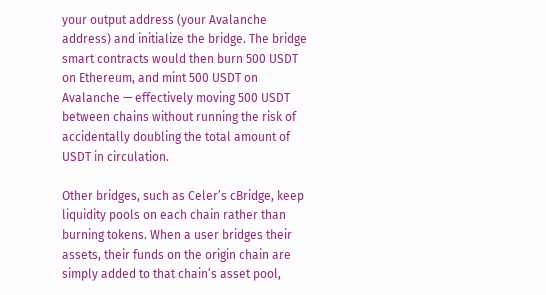your output address (your Avalanche address) and initialize the bridge. The bridge smart contracts would then burn 500 USDT on Ethereum, and mint 500 USDT on Avalanche — effectively moving 500 USDT between chains without running the risk of accidentally doubling the total amount of USDT in circulation.

Other bridges, such as Celer’s cBridge, keep liquidity pools on each chain rather than burning tokens. When a user bridges their assets, their funds on the origin chain are simply added to that chain’s asset pool,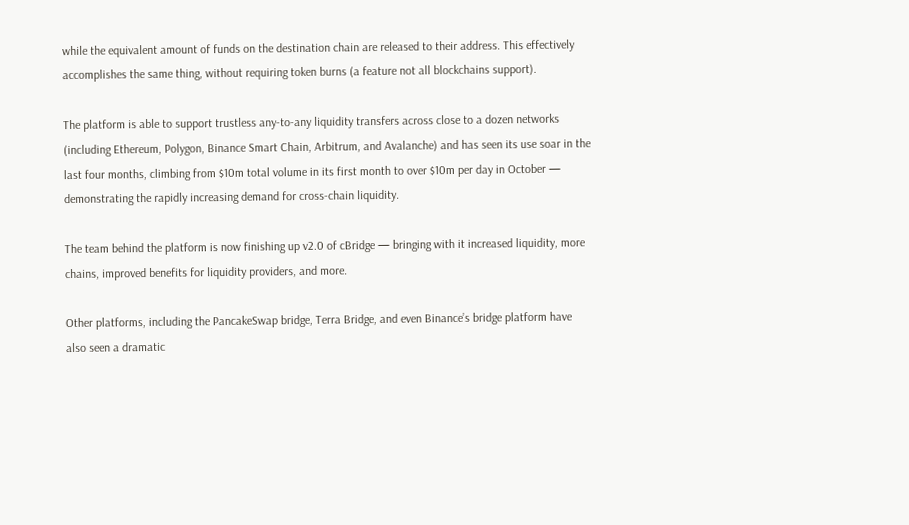while the equivalent amount of funds on the destination chain are released to their address. This effectively accomplishes the same thing, without requiring token burns (a feature not all blockchains support).

The platform is able to support trustless any-to-any liquidity transfers across close to a dozen networks (including Ethereum, Polygon, Binance Smart Chain, Arbitrum, and Avalanche) and has seen its use soar in the last four months, climbing from $10m total volume in its first month to over $10m per day in October — demonstrating the rapidly increasing demand for cross-chain liquidity.

The team behind the platform is now finishing up v2.0 of cBridge — bringing with it increased liquidity, more chains, improved benefits for liquidity providers, and more.

Other platforms, including the PancakeSwap bridge, Terra Bridge, and even Binance’s bridge platform have also seen a dramatic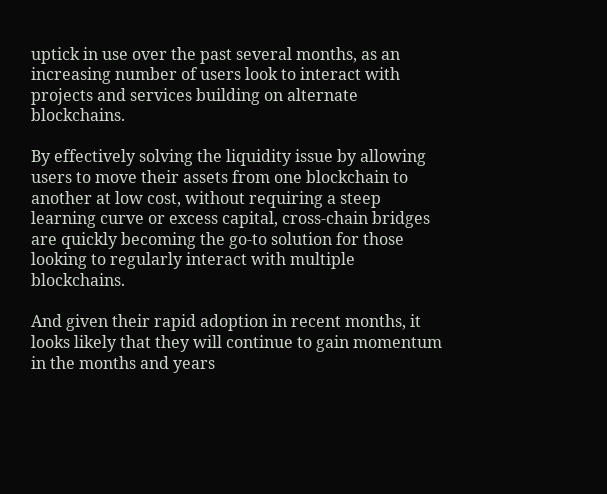uptick in use over the past several months, as an increasing number of users look to interact with projects and services building on alternate blockchains.

By effectively solving the liquidity issue by allowing users to move their assets from one blockchain to another at low cost, without requiring a steep learning curve or excess capital, cross-chain bridges are quickly becoming the go-to solution for those looking to regularly interact with multiple blockchains.

And given their rapid adoption in recent months, it looks likely that they will continue to gain momentum in the months and years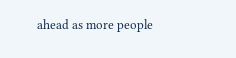ahead as more people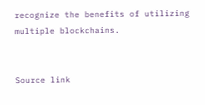recognize the benefits of utilizing multiple blockchains.


Source link